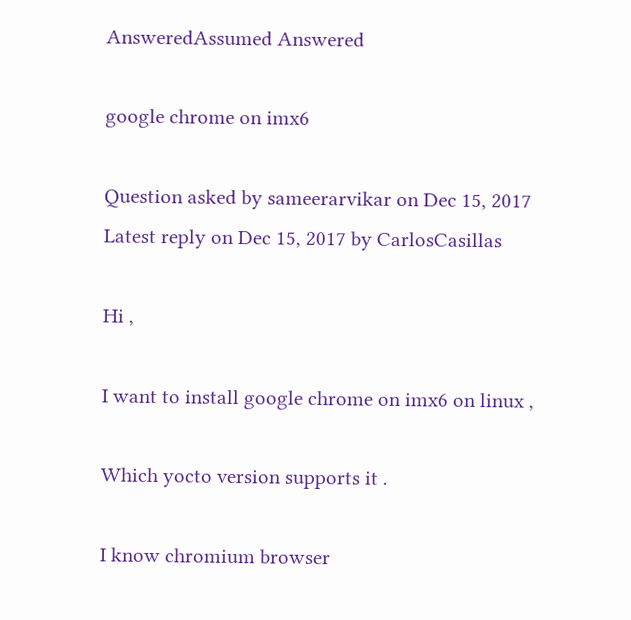AnsweredAssumed Answered

google chrome on imx6

Question asked by sameerarvikar on Dec 15, 2017
Latest reply on Dec 15, 2017 by CarlosCasillas

Hi ,

I want to install google chrome on imx6 on linux ,

Which yocto version supports it .

I know chromium browser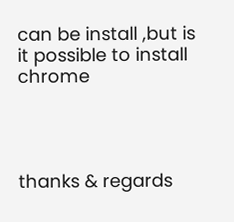can be install ,but is it possible to install chrome




thanks & regards